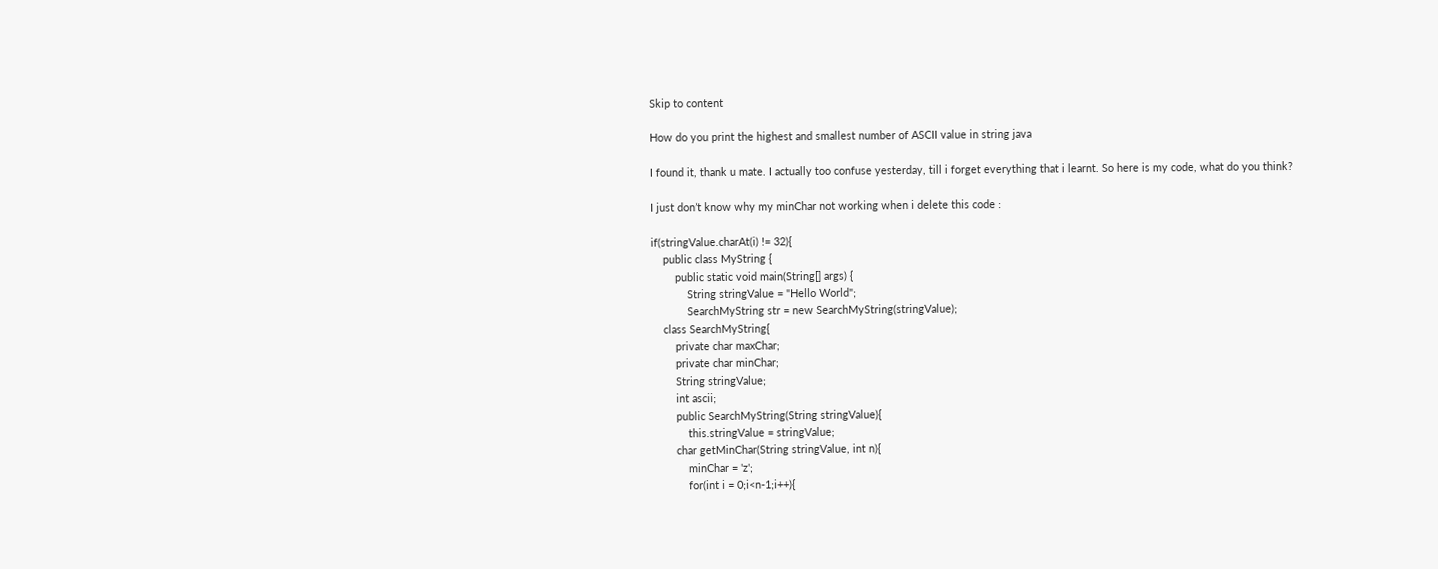Skip to content

How do you print the highest and smallest number of ASCII value in string java

I found it, thank u mate. I actually too confuse yesterday, till i forget everything that i learnt. So here is my code, what do you think?

I just don’t know why my minChar not working when i delete this code :

if(stringValue.charAt(i) != 32){
    public class MyString {
        public static void main(String[] args) {
            String stringValue = "Hello World";
            SearchMyString str = new SearchMyString(stringValue);
    class SearchMyString{
        private char maxChar;
        private char minChar;
        String stringValue;
        int ascii;
        public SearchMyString(String stringValue){
            this.stringValue = stringValue;
        char getMinChar(String stringValue, int n){
            minChar = 'z';
            for(int i = 0;i<n-1;i++){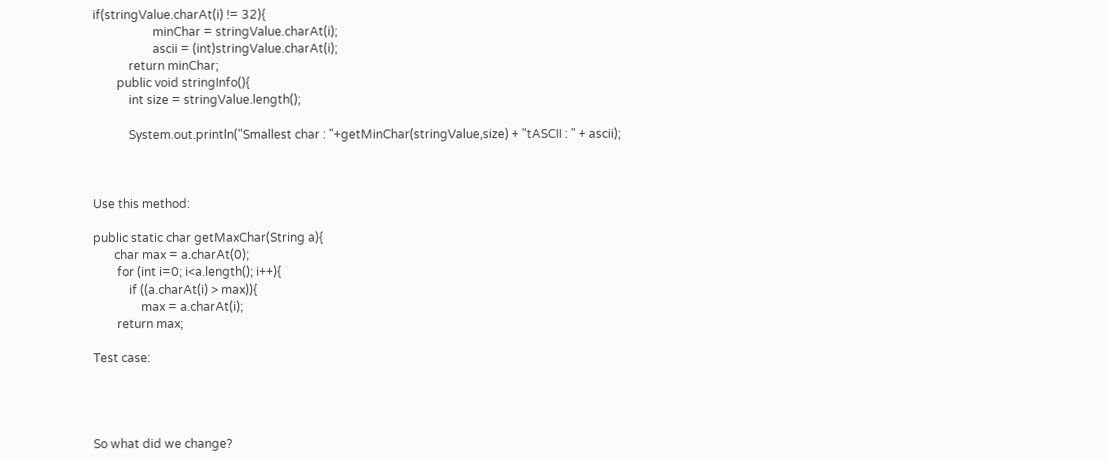if(stringValue.charAt(i) != 32){
                    minChar = stringValue.charAt(i);
                    ascii = (int)stringValue.charAt(i);
            return minChar;
        public void stringInfo(){
            int size = stringValue.length();

            System.out.println("Smallest char : "+getMinChar(stringValue,size) + "tASCII : " + ascii);



Use this method:

public static char getMaxChar(String a){
       char max = a.charAt(0);
        for (int i=0; i<a.length(); i++){
            if ((a.charAt(i) > max)){
                max = a.charAt(i);
        return max;

Test case:




So what did we change?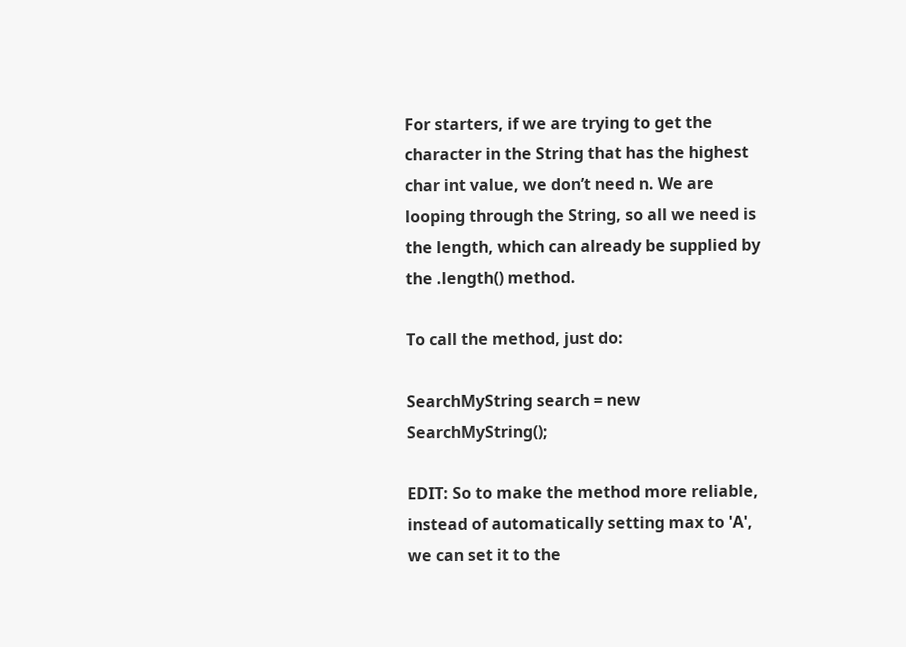For starters, if we are trying to get the character in the String that has the highest char int value, we don’t need n. We are looping through the String, so all we need is the length, which can already be supplied by the .length() method.

To call the method, just do:

SearchMyString search = new SearchMyString();

EDIT: So to make the method more reliable, instead of automatically setting max to 'A', we can set it to the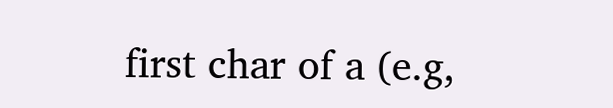first char of a (e.g,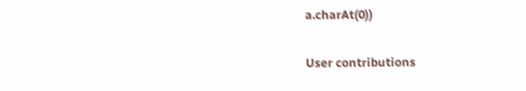a.charAt(0))

User contributions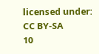licensed under: CC BY-SA
10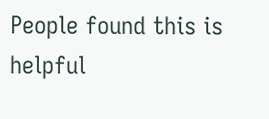People found this is helpful